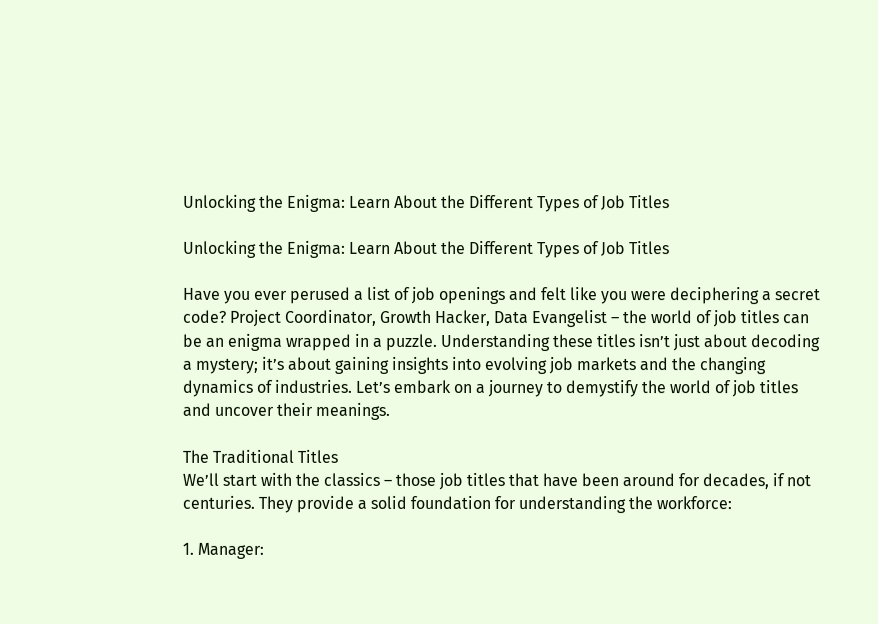Unlocking the Enigma: Learn About the Different Types of Job Titles

Unlocking the Enigma: Learn About the Different Types of Job Titles

Have you ever perused a list of job openings and felt like you were deciphering a secret code? Project Coordinator, Growth Hacker, Data Evangelist – the world of job titles can be an enigma wrapped in a puzzle. Understanding these titles isn’t just about decoding a mystery; it’s about gaining insights into evolving job markets and the changing dynamics of industries. Let’s embark on a journey to demystify the world of job titles and uncover their meanings.

The Traditional Titles
We’ll start with the classics – those job titles that have been around for decades, if not centuries. They provide a solid foundation for understanding the workforce:

1. Manager: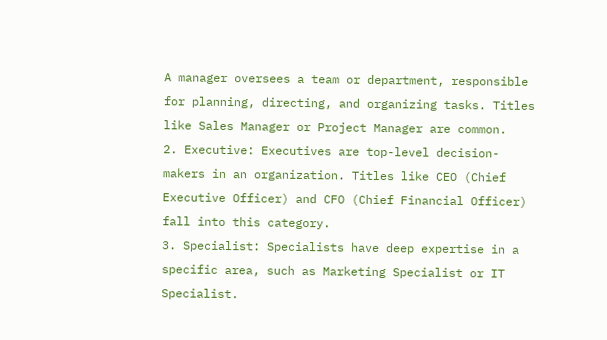A manager oversees a team or department, responsible for planning, directing, and organizing tasks. Titles like Sales Manager or Project Manager are common.
2. Executive: Executives are top-level decision-makers in an organization. Titles like CEO (Chief Executive Officer) and CFO (Chief Financial Officer) fall into this category.
3. Specialist: Specialists have deep expertise in a specific area, such as Marketing Specialist or IT Specialist.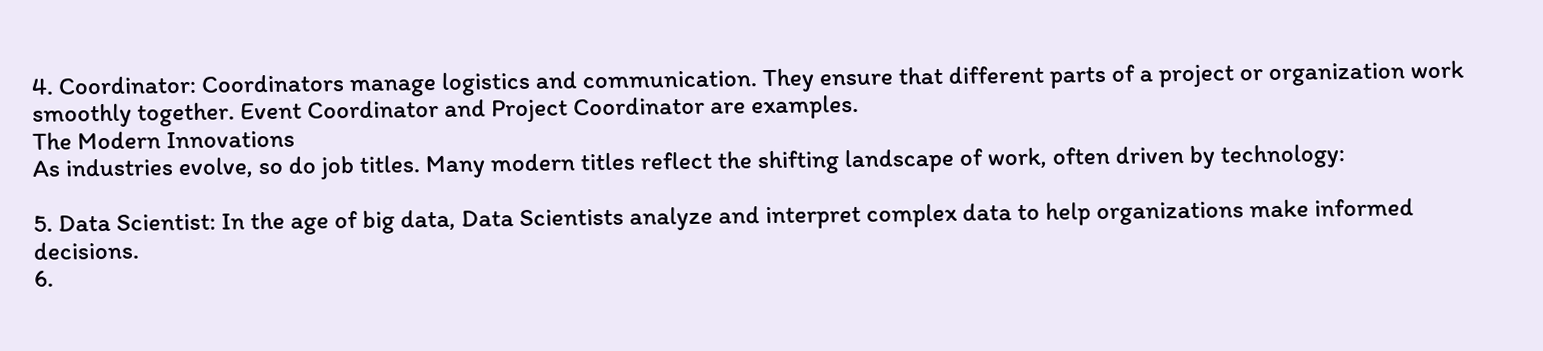4. Coordinator: Coordinators manage logistics and communication. They ensure that different parts of a project or organization work smoothly together. Event Coordinator and Project Coordinator are examples.
The Modern Innovations
As industries evolve, so do job titles. Many modern titles reflect the shifting landscape of work, often driven by technology:

5. Data Scientist: In the age of big data, Data Scientists analyze and interpret complex data to help organizations make informed decisions.
6.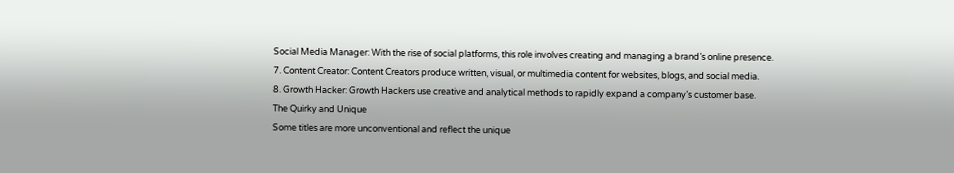Social Media Manager: With the rise of social platforms, this role involves creating and managing a brand’s online presence.
7. Content Creator: Content Creators produce written, visual, or multimedia content for websites, blogs, and social media.
8. Growth Hacker: Growth Hackers use creative and analytical methods to rapidly expand a company’s customer base.
The Quirky and Unique
Some titles are more unconventional and reflect the unique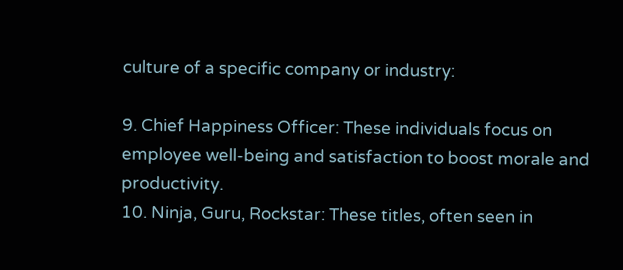culture of a specific company or industry:

9. Chief Happiness Officer: These individuals focus on employee well-being and satisfaction to boost morale and productivity.
10. Ninja, Guru, Rockstar: These titles, often seen in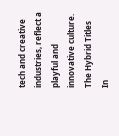tech and creative industries, reflect a playful and innovative culture.
The Hybrid Titles
In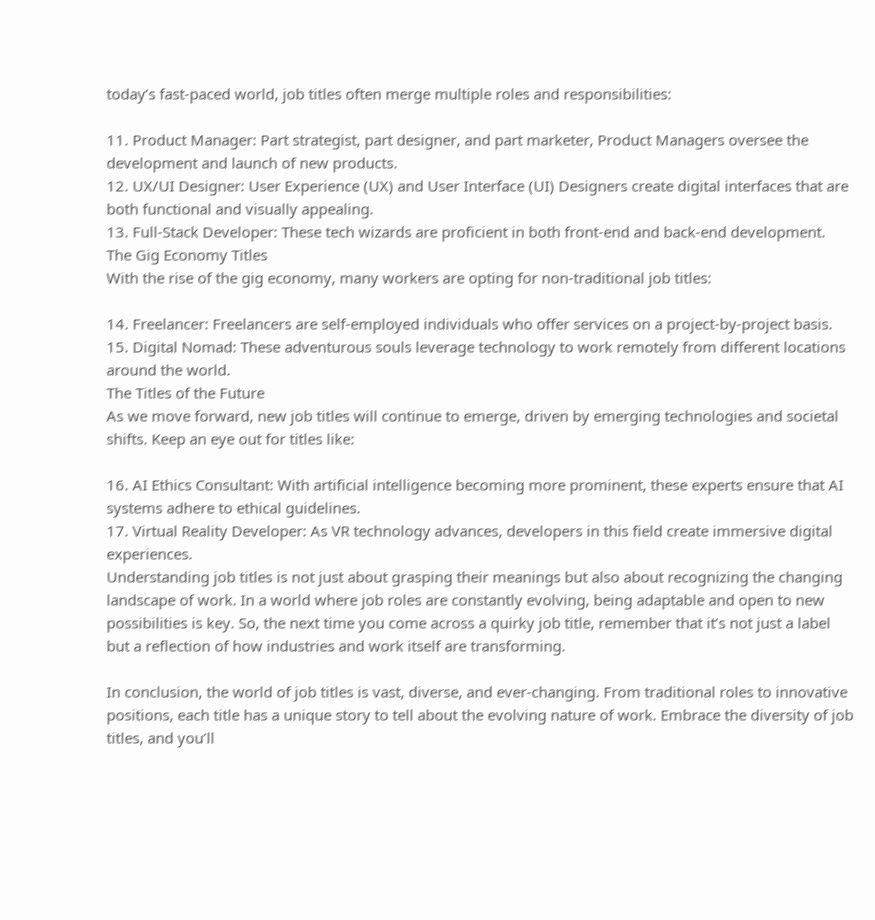today’s fast-paced world, job titles often merge multiple roles and responsibilities:

11. Product Manager: Part strategist, part designer, and part marketer, Product Managers oversee the development and launch of new products.
12. UX/UI Designer: User Experience (UX) and User Interface (UI) Designers create digital interfaces that are both functional and visually appealing.
13. Full-Stack Developer: These tech wizards are proficient in both front-end and back-end development.
The Gig Economy Titles
With the rise of the gig economy, many workers are opting for non-traditional job titles:

14. Freelancer: Freelancers are self-employed individuals who offer services on a project-by-project basis.
15. Digital Nomad: These adventurous souls leverage technology to work remotely from different locations around the world.
The Titles of the Future
As we move forward, new job titles will continue to emerge, driven by emerging technologies and societal shifts. Keep an eye out for titles like:

16. AI Ethics Consultant: With artificial intelligence becoming more prominent, these experts ensure that AI systems adhere to ethical guidelines.
17. Virtual Reality Developer: As VR technology advances, developers in this field create immersive digital experiences.
Understanding job titles is not just about grasping their meanings but also about recognizing the changing landscape of work. In a world where job roles are constantly evolving, being adaptable and open to new possibilities is key. So, the next time you come across a quirky job title, remember that it’s not just a label but a reflection of how industries and work itself are transforming.

In conclusion, the world of job titles is vast, diverse, and ever-changing. From traditional roles to innovative positions, each title has a unique story to tell about the evolving nature of work. Embrace the diversity of job titles, and you’ll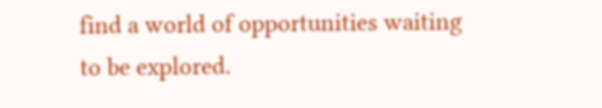find a world of opportunities waiting to be explored.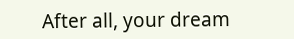After all, your dream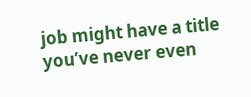job might have a title you’ve never even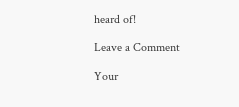heard of!

Leave a Comment

Your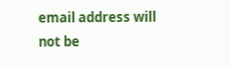email address will not be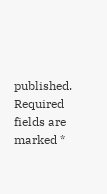published. Required fields are marked *